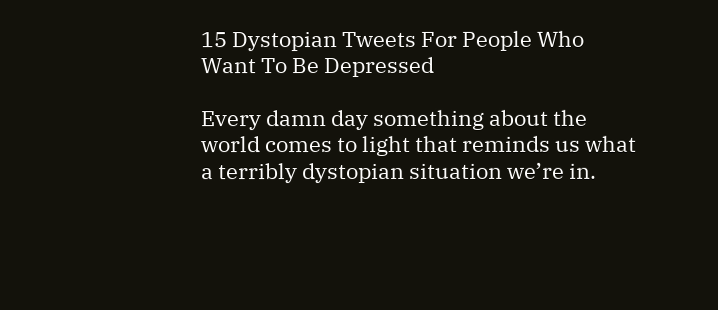15 Dystopian Tweets For People Who Want To Be Depressed

Every damn day something about the world comes to light that reminds us what a terribly dystopian situation we’re in.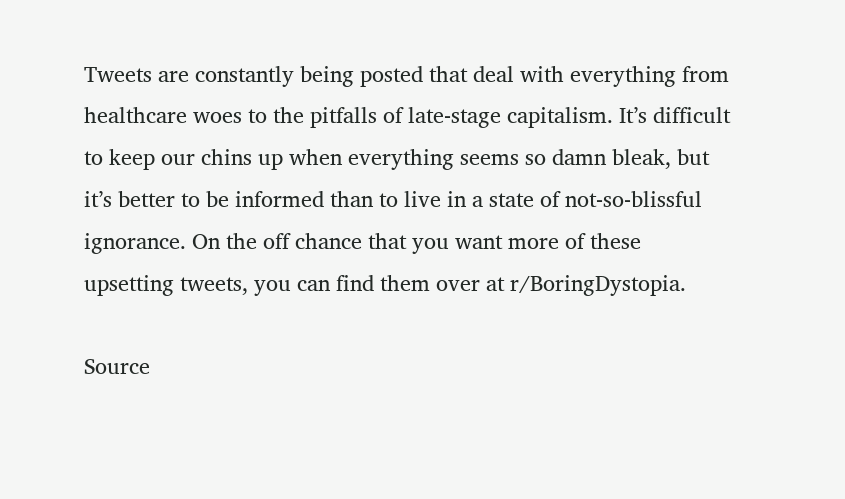Tweets are constantly being posted that deal with everything from healthcare woes to the pitfalls of late-stage capitalism. It’s difficult to keep our chins up when everything seems so damn bleak, but it’s better to be informed than to live in a state of not-so-blissful ignorance. On the off chance that you want more of these upsetting tweets, you can find them over at r/BoringDystopia.

Source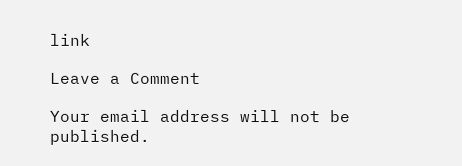link

Leave a Comment

Your email address will not be published.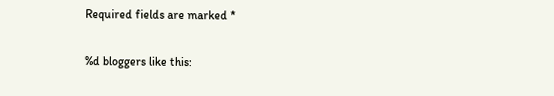Required fields are marked *

%d bloggers like this: